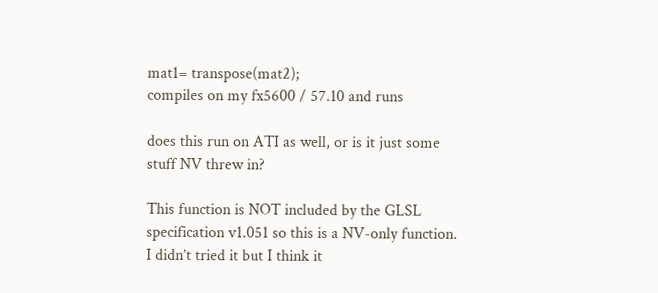mat1= transpose(mat2);
compiles on my fx5600 / 57.10 and runs

does this run on ATI as well, or is it just some stuff NV threw in?

This function is NOT included by the GLSL specification v1.051 so this is a NV-only function. I didn’t tried it but I think it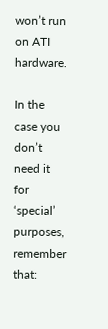won’t run on ATI hardware.

In the case you don’t need it for ‘special’ purposes, remember that: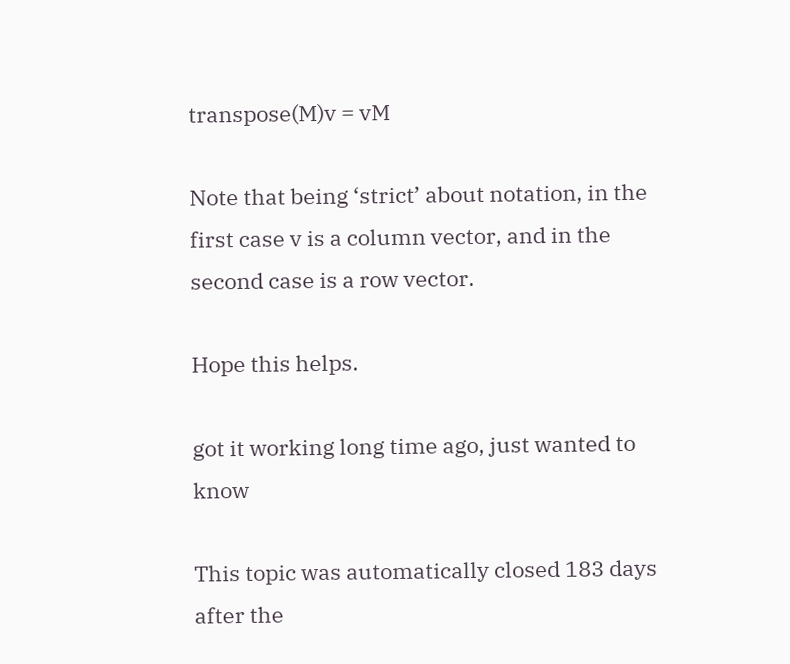transpose(M)v = vM

Note that being ‘strict’ about notation, in the first case v is a column vector, and in the second case is a row vector.

Hope this helps.

got it working long time ago, just wanted to know

This topic was automatically closed 183 days after the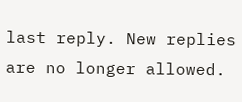last reply. New replies are no longer allowed.